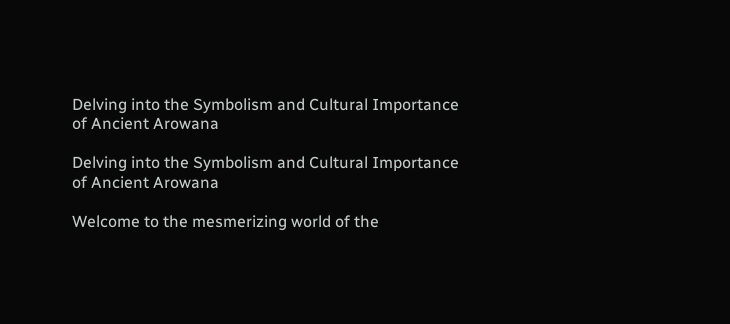Delving into the Symbolism and Cultural Importance of Ancient Arowana

Delving into the Symbolism and Cultural Importance of Ancient Arowana

Welcome to the mesmerizing world of the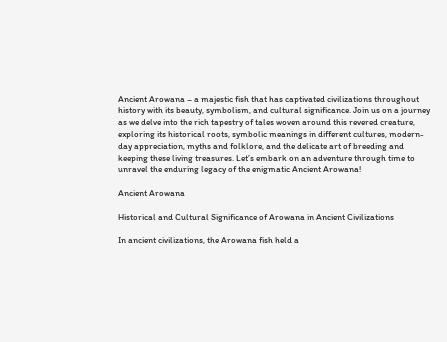Ancient Arowana – a majestic fish that has captivated civilizations throughout history with its beauty, symbolism, and cultural significance. Join us on a journey as we delve into the rich tapestry of tales woven around this revered creature, exploring its historical roots, symbolic meanings in different cultures, modern-day appreciation, myths and folklore, and the delicate art of breeding and keeping these living treasures. Let’s embark on an adventure through time to unravel the enduring legacy of the enigmatic Ancient Arowana!

Ancient Arowana

Historical and Cultural Significance of Arowana in Ancient Civilizations

In ancient civilizations, the Arowana fish held a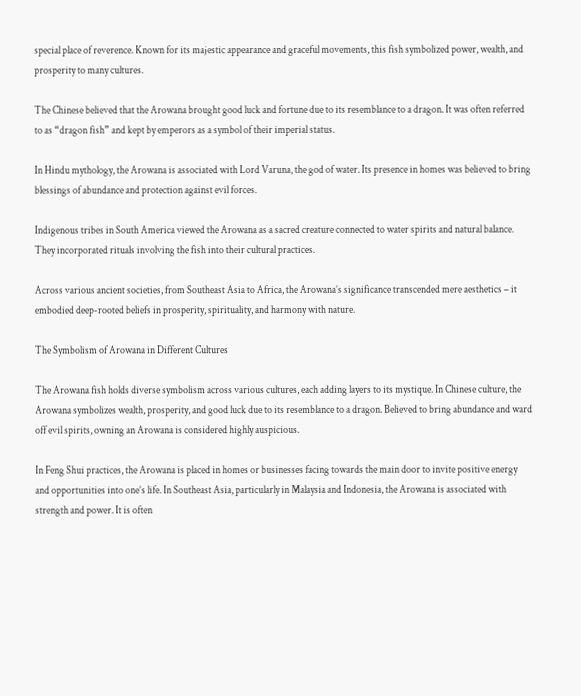special place of reverence. Known for its majestic appearance and graceful movements, this fish symbolized power, wealth, and prosperity to many cultures.

The Chinese believed that the Arowana brought good luck and fortune due to its resemblance to a dragon. It was often referred to as “dragon fish” and kept by emperors as a symbol of their imperial status.

In Hindu mythology, the Arowana is associated with Lord Varuna, the god of water. Its presence in homes was believed to bring blessings of abundance and protection against evil forces.

Indigenous tribes in South America viewed the Arowana as a sacred creature connected to water spirits and natural balance. They incorporated rituals involving the fish into their cultural practices.

Across various ancient societies, from Southeast Asia to Africa, the Arowana’s significance transcended mere aesthetics – it embodied deep-rooted beliefs in prosperity, spirituality, and harmony with nature.

The Symbolism of Arowana in Different Cultures

The Arowana fish holds diverse symbolism across various cultures, each adding layers to its mystique. In Chinese culture, the Arowana symbolizes wealth, prosperity, and good luck due to its resemblance to a dragon. Believed to bring abundance and ward off evil spirits, owning an Arowana is considered highly auspicious.

In Feng Shui practices, the Arowana is placed in homes or businesses facing towards the main door to invite positive energy and opportunities into one’s life. In Southeast Asia, particularly in Malaysia and Indonesia, the Arowana is associated with strength and power. It is often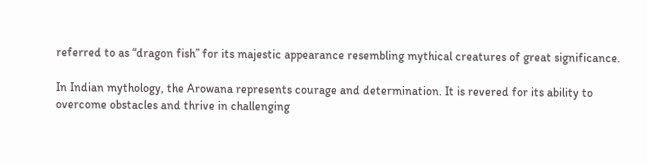referred to as “dragon fish” for its majestic appearance resembling mythical creatures of great significance.

In Indian mythology, the Arowana represents courage and determination. It is revered for its ability to overcome obstacles and thrive in challenging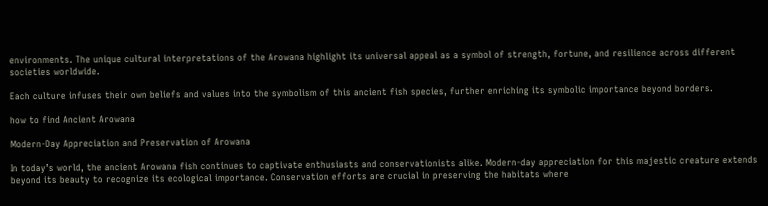environments. The unique cultural interpretations of the Arowana highlight its universal appeal as a symbol of strength, fortune, and resilience across different societies worldwide.

Each culture infuses their own beliefs and values into the symbolism of this ancient fish species, further enriching its symbolic importance beyond borders.

how to find Ancient Arowana

Modern-Day Appreciation and Preservation of Arowana

In today’s world, the ancient Arowana fish continues to captivate enthusiasts and conservationists alike. Modern-day appreciation for this majestic creature extends beyond its beauty to recognize its ecological importance. Conservation efforts are crucial in preserving the habitats where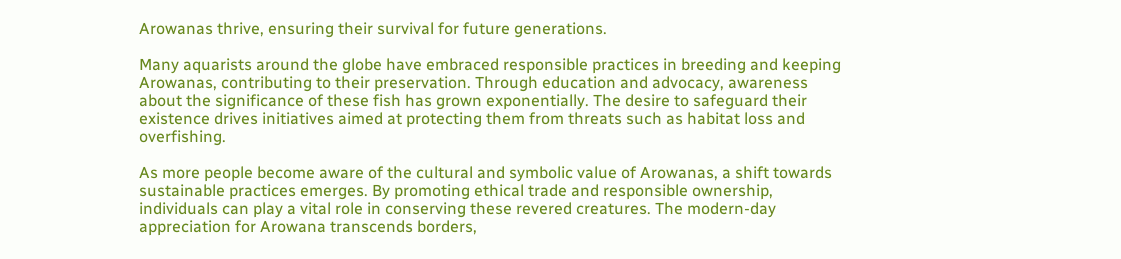Arowanas thrive, ensuring their survival for future generations.

Many aquarists around the globe have embraced responsible practices in breeding and keeping Arowanas, contributing to their preservation. Through education and advocacy, awareness about the significance of these fish has grown exponentially. The desire to safeguard their existence drives initiatives aimed at protecting them from threats such as habitat loss and overfishing.

As more people become aware of the cultural and symbolic value of Arowanas, a shift towards sustainable practices emerges. By promoting ethical trade and responsible ownership, individuals can play a vital role in conserving these revered creatures. The modern-day appreciation for Arowana transcends borders,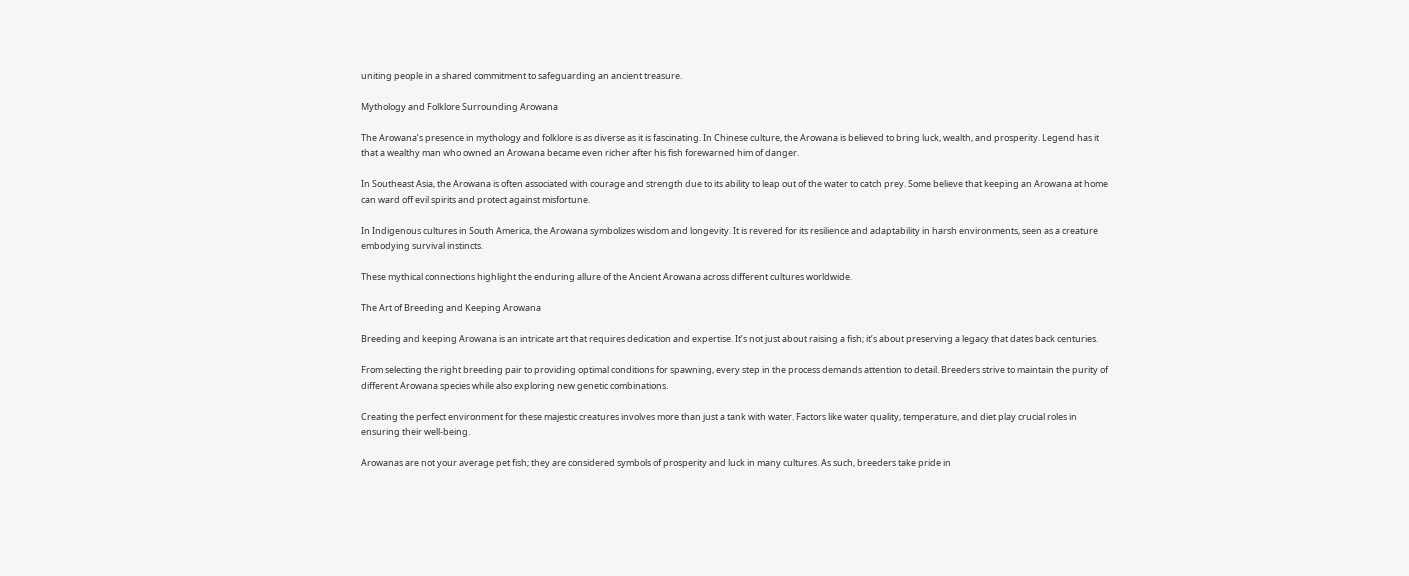uniting people in a shared commitment to safeguarding an ancient treasure.

Mythology and Folklore Surrounding Arowana

The Arowana’s presence in mythology and folklore is as diverse as it is fascinating. In Chinese culture, the Arowana is believed to bring luck, wealth, and prosperity. Legend has it that a wealthy man who owned an Arowana became even richer after his fish forewarned him of danger.

In Southeast Asia, the Arowana is often associated with courage and strength due to its ability to leap out of the water to catch prey. Some believe that keeping an Arowana at home can ward off evil spirits and protect against misfortune.

In Indigenous cultures in South America, the Arowana symbolizes wisdom and longevity. It is revered for its resilience and adaptability in harsh environments, seen as a creature embodying survival instincts.

These mythical connections highlight the enduring allure of the Ancient Arowana across different cultures worldwide.

The Art of Breeding and Keeping Arowana

Breeding and keeping Arowana is an intricate art that requires dedication and expertise. It’s not just about raising a fish; it’s about preserving a legacy that dates back centuries.

From selecting the right breeding pair to providing optimal conditions for spawning, every step in the process demands attention to detail. Breeders strive to maintain the purity of different Arowana species while also exploring new genetic combinations.

Creating the perfect environment for these majestic creatures involves more than just a tank with water. Factors like water quality, temperature, and diet play crucial roles in ensuring their well-being.

Arowanas are not your average pet fish; they are considered symbols of prosperity and luck in many cultures. As such, breeders take pride in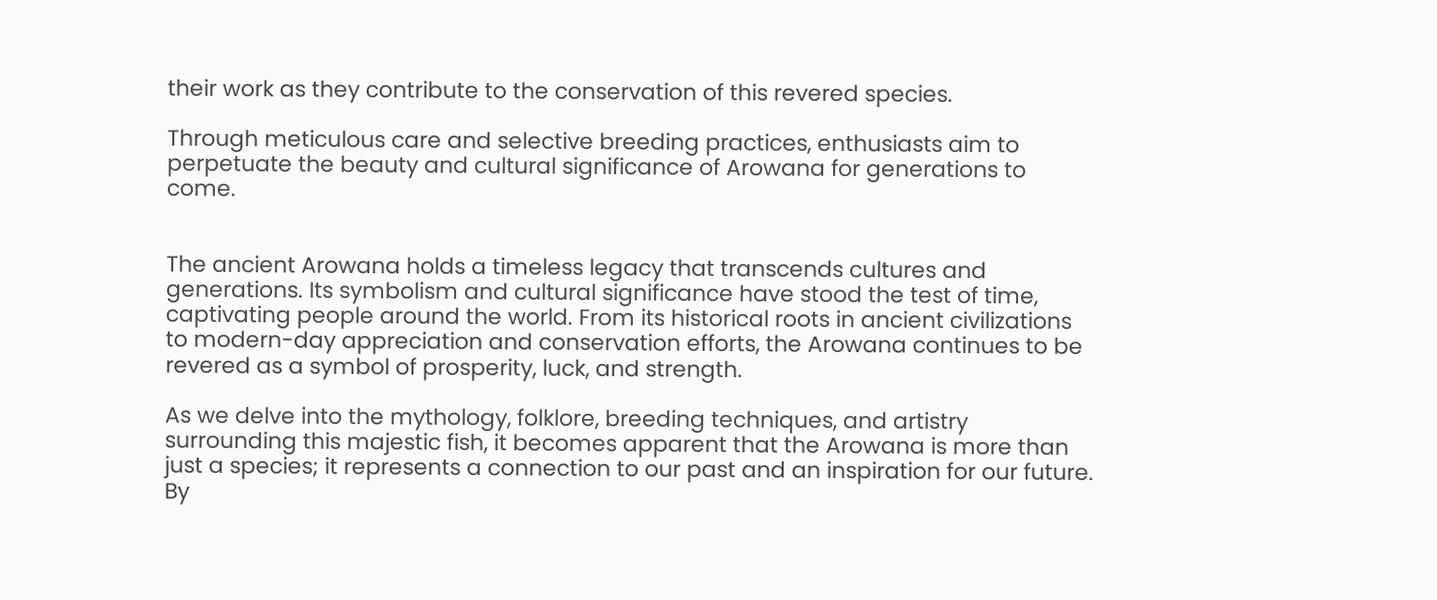their work as they contribute to the conservation of this revered species.

Through meticulous care and selective breeding practices, enthusiasts aim to perpetuate the beauty and cultural significance of Arowana for generations to come.


The ancient Arowana holds a timeless legacy that transcends cultures and generations. Its symbolism and cultural significance have stood the test of time, captivating people around the world. From its historical roots in ancient civilizations to modern-day appreciation and conservation efforts, the Arowana continues to be revered as a symbol of prosperity, luck, and strength.

As we delve into the mythology, folklore, breeding techniques, and artistry surrounding this majestic fish, it becomes apparent that the Arowana is more than just a species; it represents a connection to our past and an inspiration for our future. By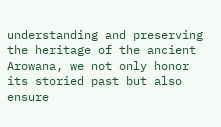understanding and preserving the heritage of the ancient Arowana, we not only honor its storied past but also ensure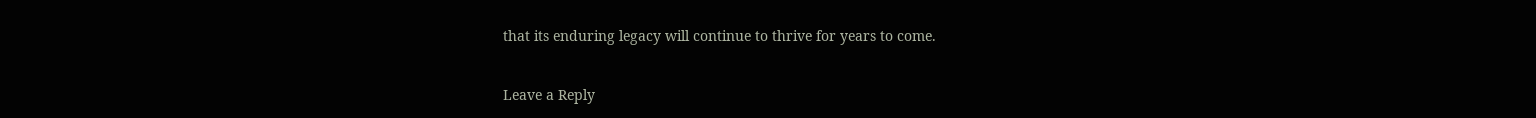that its enduring legacy will continue to thrive for years to come.

Leave a Reply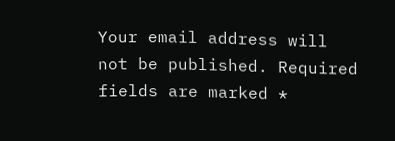Your email address will not be published. Required fields are marked *